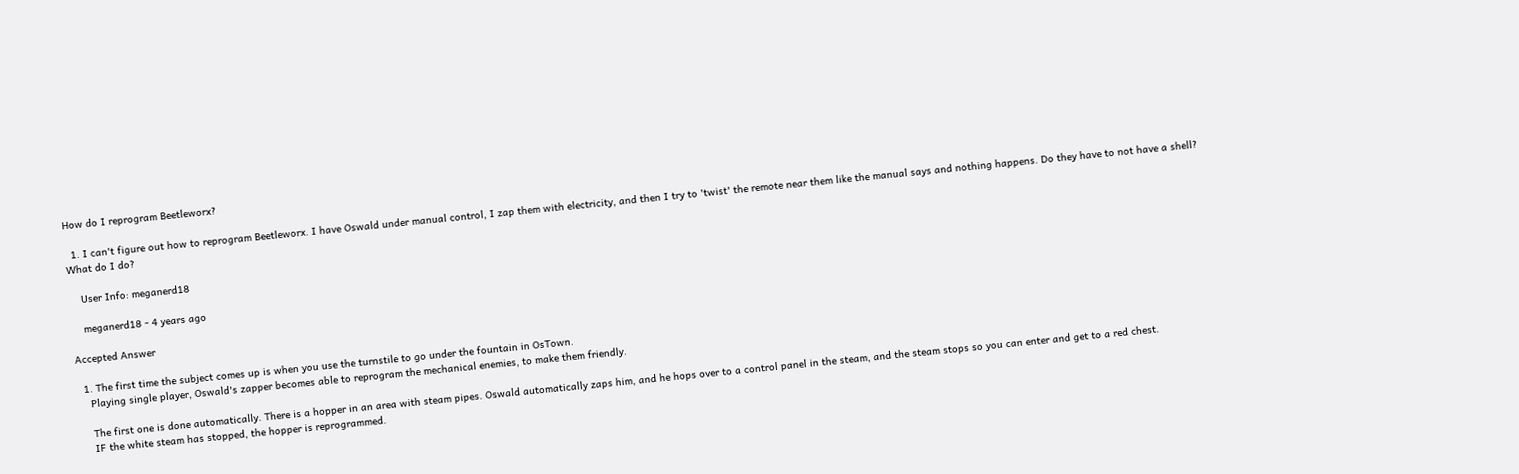How do I reprogram Beetleworx?

  1. I can't figure out how to reprogram Beetleworx. I have Oswald under manual control, I zap them with electricity, and then I try to 'twist' the remote near them like the manual says and nothing happens. Do they have to not have a shell? What do I do?

    User Info: meganerd18

    meganerd18 - 4 years ago

Accepted Answer

  1. The first time the subject comes up is when you use the turnstile to go under the fountain in OsTown.
    Playing single player, Oswald's zapper becomes able to reprogram the mechanical enemies, to make them friendly.

    The first one is done automatically. There is a hopper in an area with steam pipes. Oswald automatically zaps him, and he hops over to a control panel in the steam, and the steam stops so you can enter and get to a red chest.
    IF the white steam has stopped, the hopper is reprogrammed.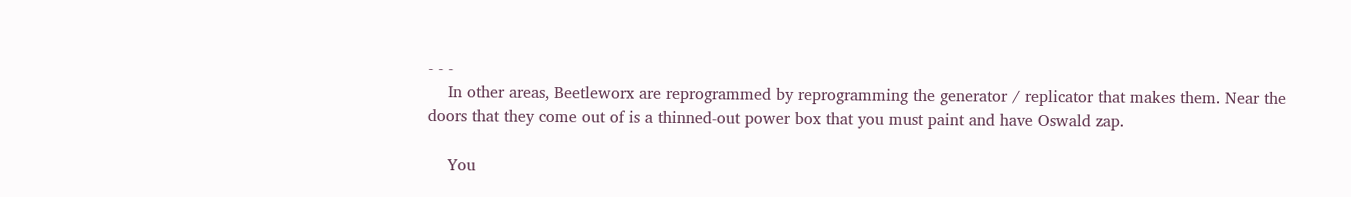- - -
    In other areas, Beetleworx are reprogrammed by reprogramming the generator / replicator that makes them. Near the doors that they come out of is a thinned-out power box that you must paint and have Oswald zap.

    You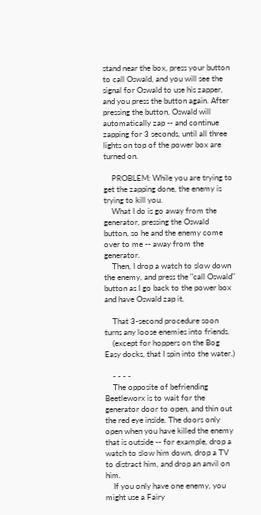stand near the box, press your button to call Oswald, and you will see the signal for Oswald to use his zapper, and you press the button again. After pressing the button, Oswald will automatically zap -- and continue zapping for 3 seconds, until all three lights on top of the power box are turned on.

    PROBLEM: While you are trying to get the zapping done, the enemy is trying to kill you.
    What I do is go away from the generator, pressing the Oswald button, so he and the enemy come over to me -- away from the generator.
    Then, I drop a watch to slow down the enemy, and press the "call Oswald" button as I go back to the power box and have Oswald zap it.

    That 3-second procedure soon turns any loose enemies into friends.
    (except for hoppers on the Bog Easy docks, that I spin into the water.)

    - - - -
    The opposite of befriending Beetleworx is to wait for the generator door to open, and thin out the red eye inside. The doors only open when you have killed the enemy that is outside -- for example, drop a watch to slow him down, drop a TV to distract him, and drop an anvil on him.
    If you only have one enemy, you might use a Fairy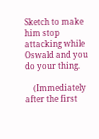Sketch to make him stop attacking while Oswald and you do your thing.

    (Immediately after the first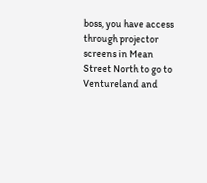boss, you have access through projector screens in Mean Street North to go to Ventureland and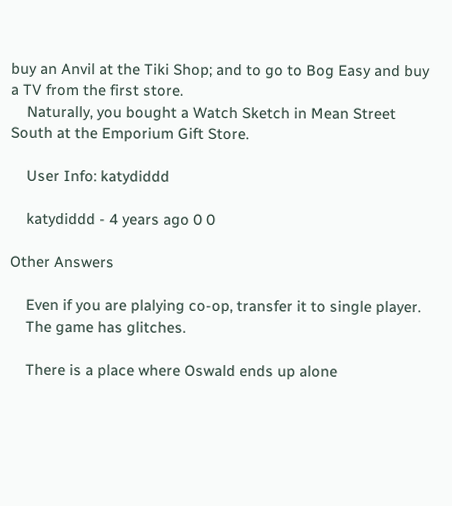buy an Anvil at the Tiki Shop; and to go to Bog Easy and buy a TV from the first store.
    Naturally, you bought a Watch Sketch in Mean Street South at the Emporium Gift Store.

    User Info: katydiddd

    katydiddd - 4 years ago 0 0

Other Answers

    Even if you are plalying co-op, transfer it to single player.
    The game has glitches.

    There is a place where Oswald ends up alone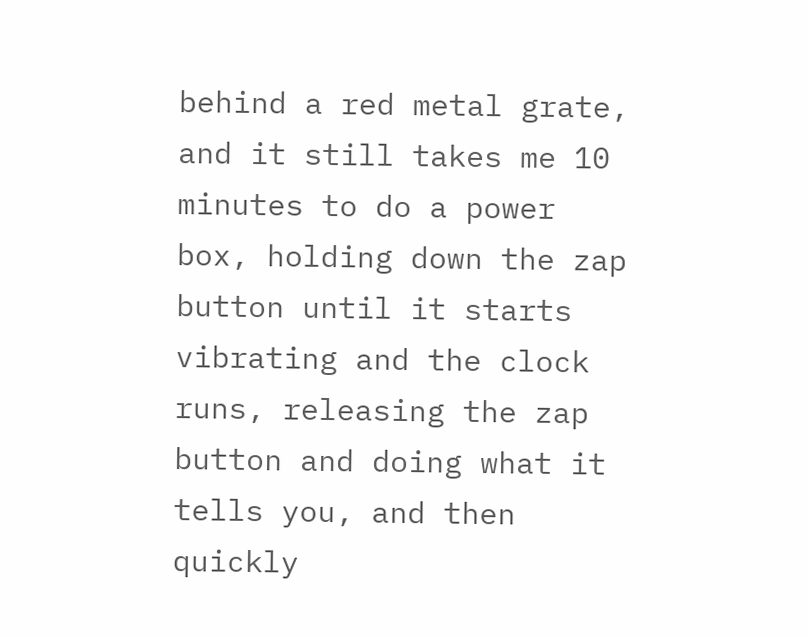behind a red metal grate, and it still takes me 10 minutes to do a power box, holding down the zap button until it starts vibrating and the clock runs, releasing the zap button and doing what it tells you, and then quickly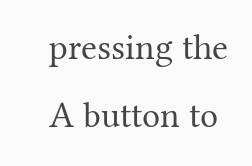pressing the A button to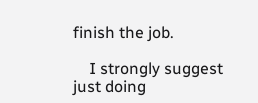finish the job.

    I strongly suggest just doing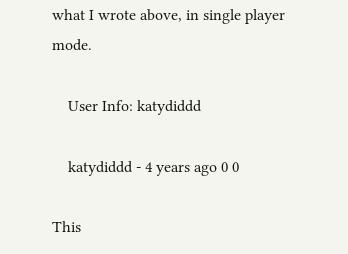what I wrote above, in single player mode.

    User Info: katydiddd

    katydiddd - 4 years ago 0 0

This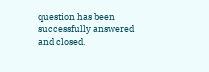question has been successfully answered and closed.